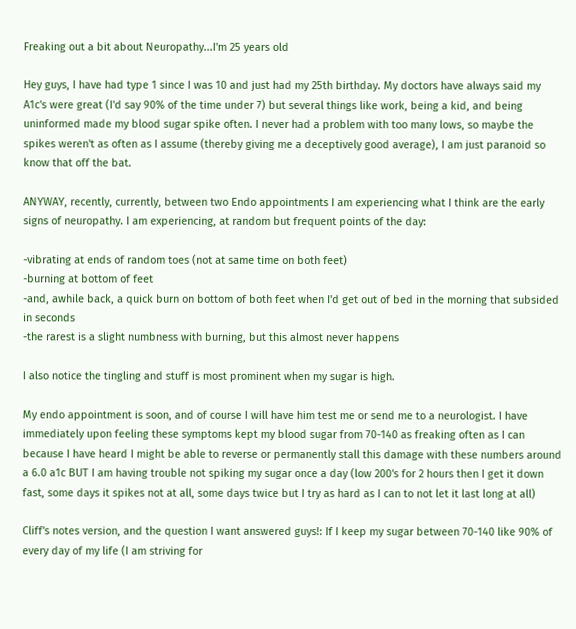Freaking out a bit about Neuropathy...I'm 25 years old

Hey guys, I have had type 1 since I was 10 and just had my 25th birthday. My doctors have always said my A1c's were great (I'd say 90% of the time under 7) but several things like work, being a kid, and being uninformed made my blood sugar spike often. I never had a problem with too many lows, so maybe the spikes weren't as often as I assume (thereby giving me a deceptively good average), I am just paranoid so know that off the bat.

ANYWAY, recently, currently, between two Endo appointments I am experiencing what I think are the early signs of neuropathy. I am experiencing, at random but frequent points of the day:

-vibrating at ends of random toes (not at same time on both feet)
-burning at bottom of feet
-and, awhile back, a quick burn on bottom of both feet when I'd get out of bed in the morning that subsided in seconds
-the rarest is a slight numbness with burning, but this almost never happens

I also notice the tingling and stuff is most prominent when my sugar is high.

My endo appointment is soon, and of course I will have him test me or send me to a neurologist. I have immediately upon feeling these symptoms kept my blood sugar from 70-140 as freaking often as I can because I have heard I might be able to reverse or permanently stall this damage with these numbers around a 6.0 a1c BUT I am having trouble not spiking my sugar once a day (low 200's for 2 hours then I get it down fast, some days it spikes not at all, some days twice but I try as hard as I can to not let it last long at all)

Cliff's notes version, and the question I want answered guys!: If I keep my sugar between 70-140 like 90% of every day of my life (I am striving for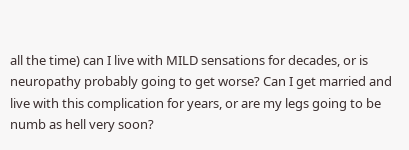all the time) can I live with MILD sensations for decades, or is neuropathy probably going to get worse? Can I get married and live with this complication for years, or are my legs going to be numb as hell very soon?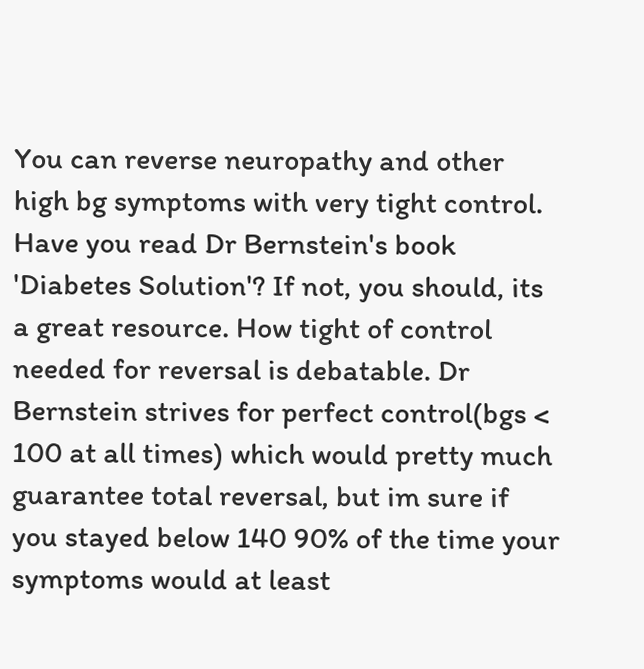You can reverse neuropathy and other high bg symptoms with very tight control. Have you read Dr Bernstein's book 'Diabetes Solution'? If not, you should, its a great resource. How tight of control needed for reversal is debatable. Dr Bernstein strives for perfect control(bgs < 100 at all times) which would pretty much guarantee total reversal, but im sure if you stayed below 140 90% of the time your symptoms would at least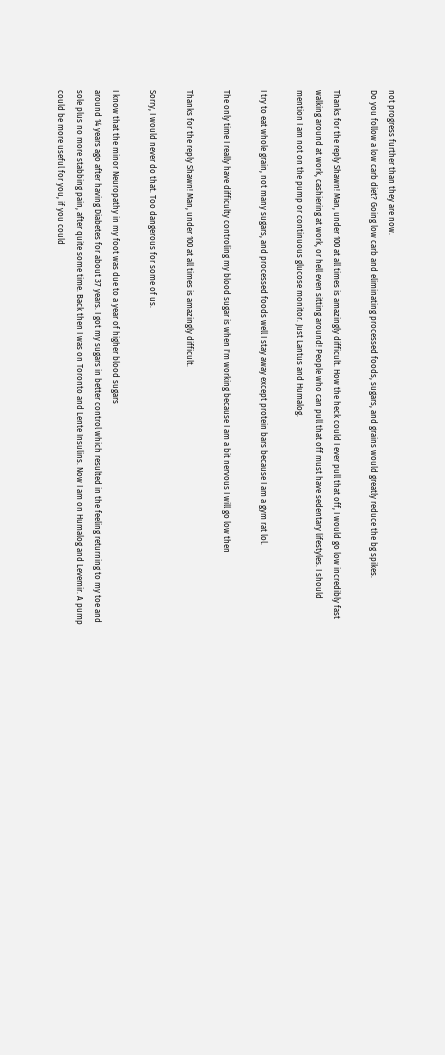not progress further than they are now.
Do you follow a low carb diet? Going low carb and eliminating processed foods, sugars, and grains would greatly reduce the bg spikes.

Thanks for the reply Shawn! Man, under 100 at all times is amazingly difficult. How the heck could I ever pull that off, I would go low incredibly fast walking around at work, cashiering at work, or hell even sitting around! People who can pull that off must have sedentary lifestyles. I should mention I am not on the pump or continuous glucose monitor. Just Lantus and Humalog.

I try to eat whole grain, not many sugars, and processed foods well I stay away except protein bars because I am a gym rat lol.

The only time I really have difficulty controling my blood sugar is when I'm working because I am a bit nervous I will go low then

Thanks for the reply Shawn! Man, under 100 at all times is amazingly difficult.

Sorry, I would never do that. Too dangerous for some of us.

I know that the minor Neuropathy in my foot was due to a year of higher blood sugars
around 14 years ago after having Diabetes for about 37 years. I got my sugars in better control which resulted in the feeling returning to my toe and sole plus no more stabbing pain, after quite some time. Back then I was on Toronto and Lente Insulins. Now I am on Humalog and Levemir. A pump could be more useful for you, if you could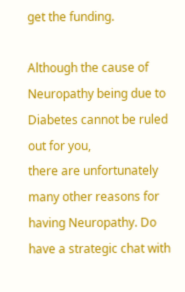get the funding.

Although the cause of Neuropathy being due to Diabetes cannot be ruled out for you,
there are unfortunately many other reasons for having Neuropathy. Do have a strategic chat with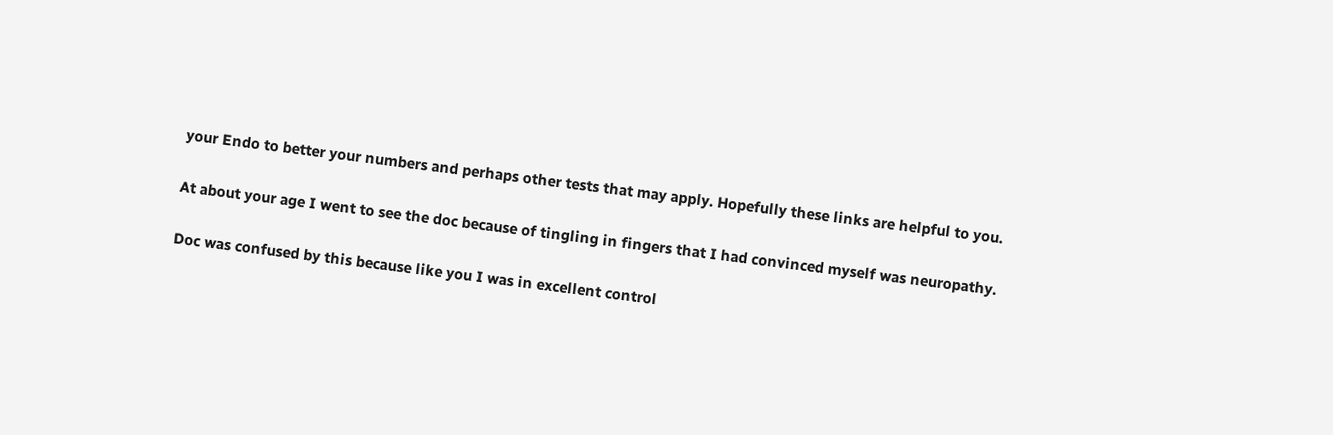your Endo to better your numbers and perhaps other tests that may apply. Hopefully these links are helpful to you.

At about your age I went to see the doc because of tingling in fingers that I had convinced myself was neuropathy.

Doc was confused by this because like you I was in excellent control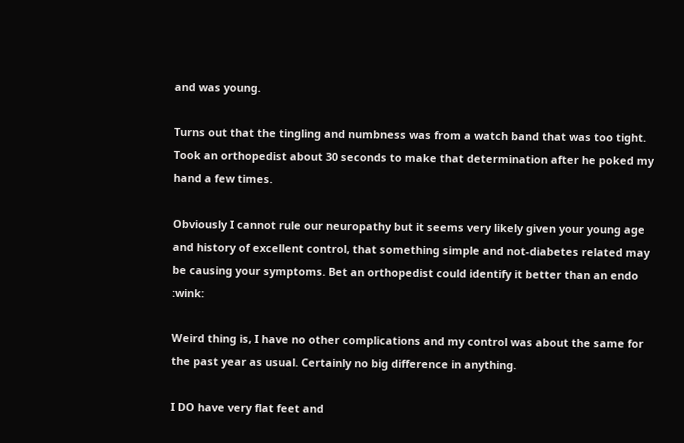and was young.

Turns out that the tingling and numbness was from a watch band that was too tight. Took an orthopedist about 30 seconds to make that determination after he poked my hand a few times.

Obviously I cannot rule our neuropathy but it seems very likely given your young age and history of excellent control, that something simple and not-diabetes related may be causing your symptoms. Bet an orthopedist could identify it better than an endo :wink:

Weird thing is, I have no other complications and my control was about the same for the past year as usual. Certainly no big difference in anything.

I DO have very flat feet and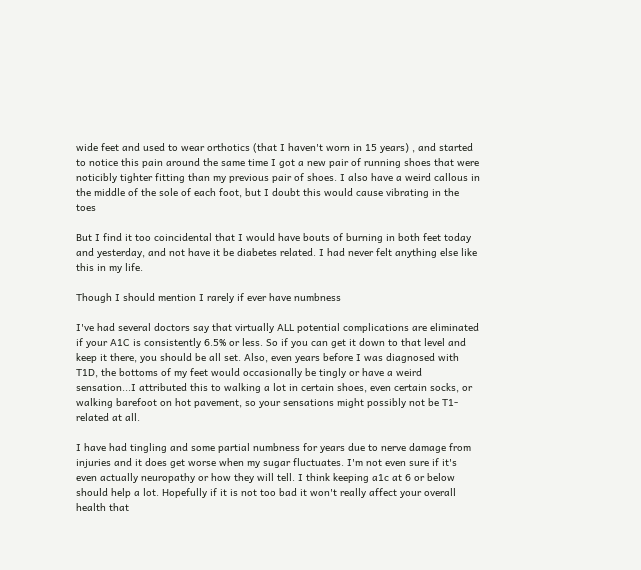wide feet and used to wear orthotics (that I haven't worn in 15 years) , and started to notice this pain around the same time I got a new pair of running shoes that were noticibly tighter fitting than my previous pair of shoes. I also have a weird callous in the middle of the sole of each foot, but I doubt this would cause vibrating in the toes

But I find it too coincidental that I would have bouts of burning in both feet today and yesterday, and not have it be diabetes related. I had never felt anything else like this in my life.

Though I should mention I rarely if ever have numbness

I've had several doctors say that virtually ALL potential complications are eliminated if your A1C is consistently 6.5% or less. So if you can get it down to that level and keep it there, you should be all set. Also, even years before I was diagnosed with T1D, the bottoms of my feet would occasionally be tingly or have a weird sensation...I attributed this to walking a lot in certain shoes, even certain socks, or walking barefoot on hot pavement, so your sensations might possibly not be T1-related at all.

I have had tingling and some partial numbness for years due to nerve damage from injuries and it does get worse when my sugar fluctuates. I'm not even sure if it's even actually neuropathy or how they will tell. I think keeping a1c at 6 or below should help a lot. Hopefully if it is not too bad it won't really affect your overall health that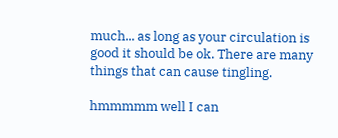much... as long as your circulation is good it should be ok. There are many things that can cause tingling.

hmmmmm well I can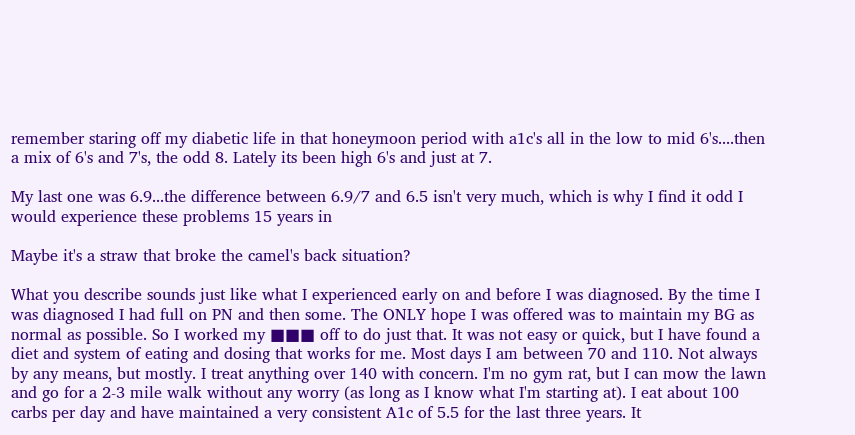remember staring off my diabetic life in that honeymoon period with a1c's all in the low to mid 6's....then a mix of 6's and 7's, the odd 8. Lately its been high 6's and just at 7.

My last one was 6.9...the difference between 6.9/7 and 6.5 isn't very much, which is why I find it odd I would experience these problems 15 years in

Maybe it's a straw that broke the camel's back situation?

What you describe sounds just like what I experienced early on and before I was diagnosed. By the time I was diagnosed I had full on PN and then some. The ONLY hope I was offered was to maintain my BG as normal as possible. So I worked my ■■■ off to do just that. It was not easy or quick, but I have found a diet and system of eating and dosing that works for me. Most days I am between 70 and 110. Not always by any means, but mostly. I treat anything over 140 with concern. I'm no gym rat, but I can mow the lawn and go for a 2-3 mile walk without any worry (as long as I know what I'm starting at). I eat about 100 carbs per day and have maintained a very consistent A1c of 5.5 for the last three years. It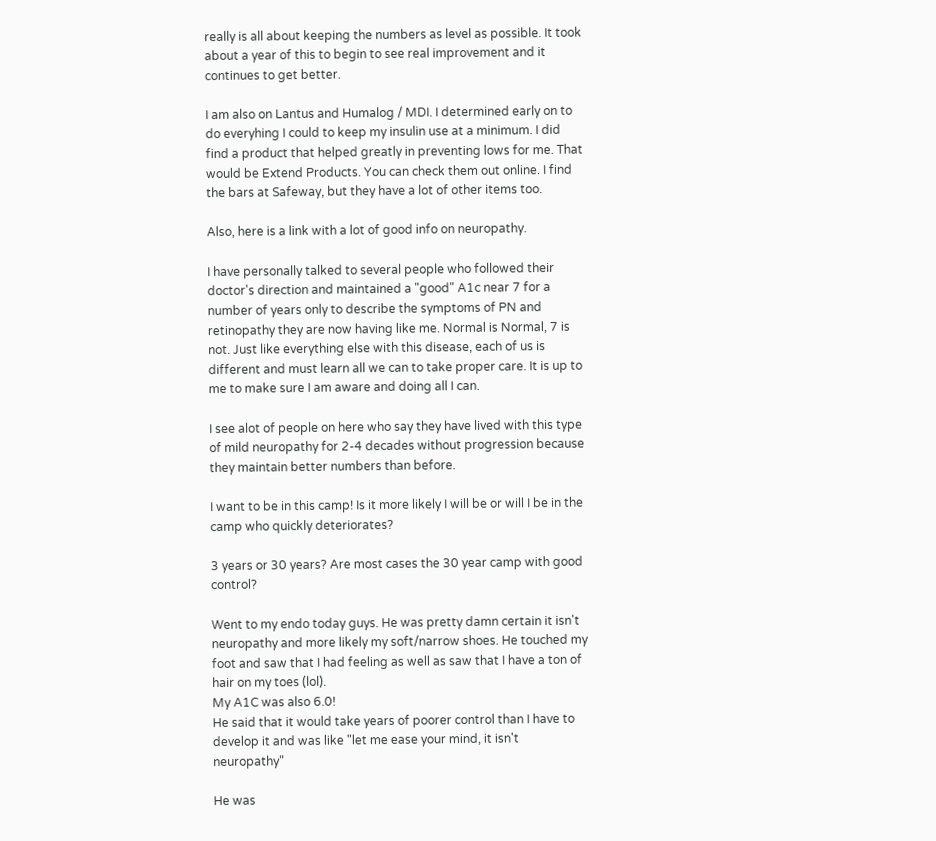really is all about keeping the numbers as level as possible. It took about a year of this to begin to see real improvement and it continues to get better.

I am also on Lantus and Humalog / MDI. I determined early on to do everyhing I could to keep my insulin use at a minimum. I did find a product that helped greatly in preventing lows for me. That would be Extend Products. You can check them out online. I find the bars at Safeway, but they have a lot of other items too.

Also, here is a link with a lot of good info on neuropathy.

I have personally talked to several people who followed their doctor's direction and maintained a "good" A1c near 7 for a number of years only to describe the symptoms of PN and retinopathy they are now having like me. Normal is Normal, 7 is not. Just like everything else with this disease, each of us is different and must learn all we can to take proper care. It is up to me to make sure I am aware and doing all I can.

I see alot of people on here who say they have lived with this type of mild neuropathy for 2-4 decades without progression because they maintain better numbers than before.

I want to be in this camp! Is it more likely I will be or will I be in the camp who quickly deteriorates?

3 years or 30 years? Are most cases the 30 year camp with good control?

Went to my endo today guys. He was pretty damn certain it isn't neuropathy and more likely my soft/narrow shoes. He touched my foot and saw that I had feeling as well as saw that I have a ton of hair on my toes (lol).
My A1C was also 6.0!
He said that it would take years of poorer control than I have to develop it and was like "let me ease your mind, it isn't neuropathy"

He was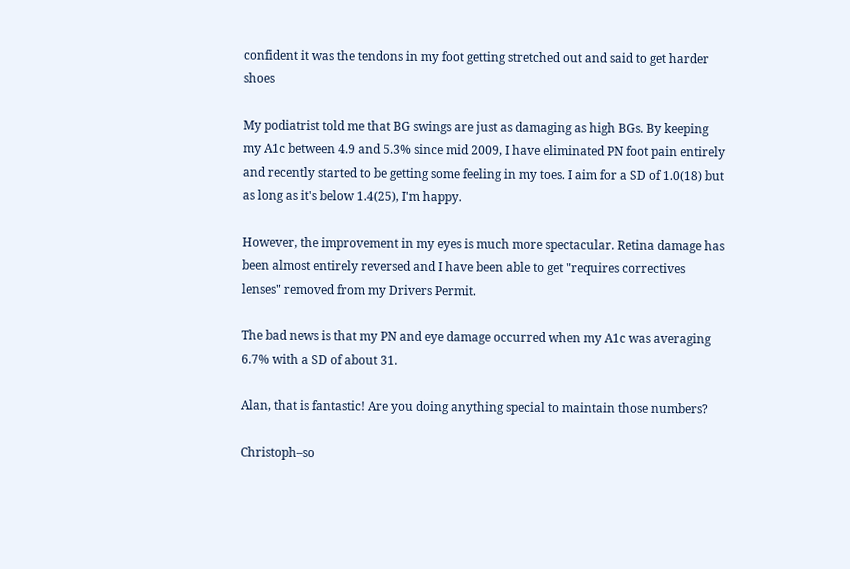confident it was the tendons in my foot getting stretched out and said to get harder shoes

My podiatrist told me that BG swings are just as damaging as high BGs. By keeping my A1c between 4.9 and 5.3% since mid 2009, I have eliminated PN foot pain entirely and recently started to be getting some feeling in my toes. I aim for a SD of 1.0(18) but as long as it's below 1.4(25), I'm happy.

However, the improvement in my eyes is much more spectacular. Retina damage has been almost entirely reversed and I have been able to get "requires correctives lenses" removed from my Drivers Permit.

The bad news is that my PN and eye damage occurred when my A1c was averaging 6.7% with a SD of about 31.

Alan, that is fantastic! Are you doing anything special to maintain those numbers?

Christoph–so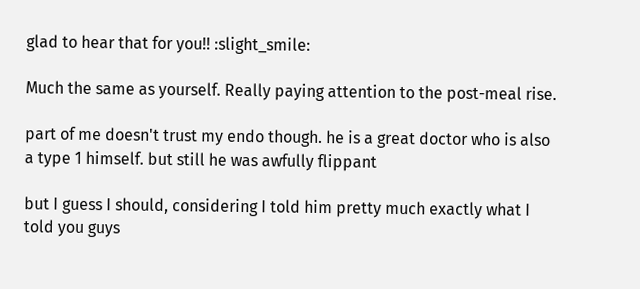glad to hear that for you!! :slight_smile:

Much the same as yourself. Really paying attention to the post-meal rise.

part of me doesn't trust my endo though. he is a great doctor who is also a type 1 himself. but still he was awfully flippant

but I guess I should, considering I told him pretty much exactly what I told you guys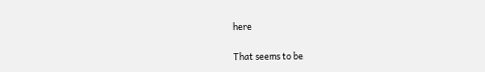here

That seems to be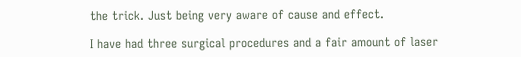the trick. Just being very aware of cause and effect.

I have had three surgical procedures and a fair amount of laser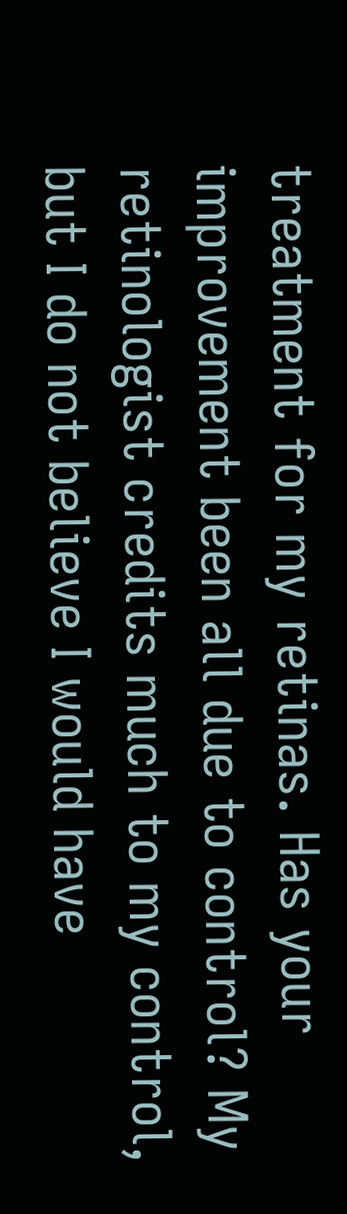treatment for my retinas. Has your improvement been all due to control? My retinologist credits much to my control, but I do not believe I would have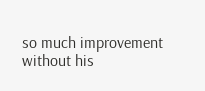so much improvement without his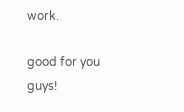work.

good for you guys!